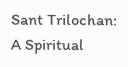Sant Trilochan: A Spiritual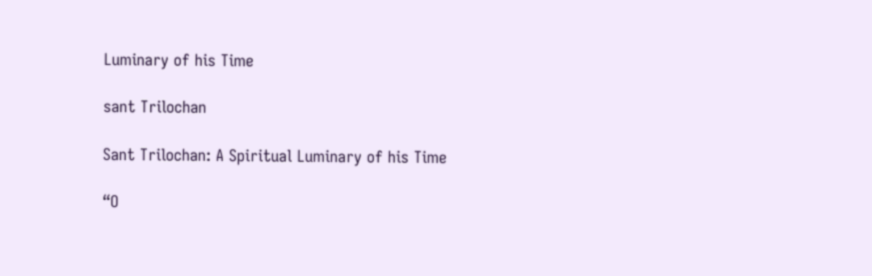Luminary of his Time

sant Trilochan

Sant Trilochan: A Spiritual Luminary of his Time

“O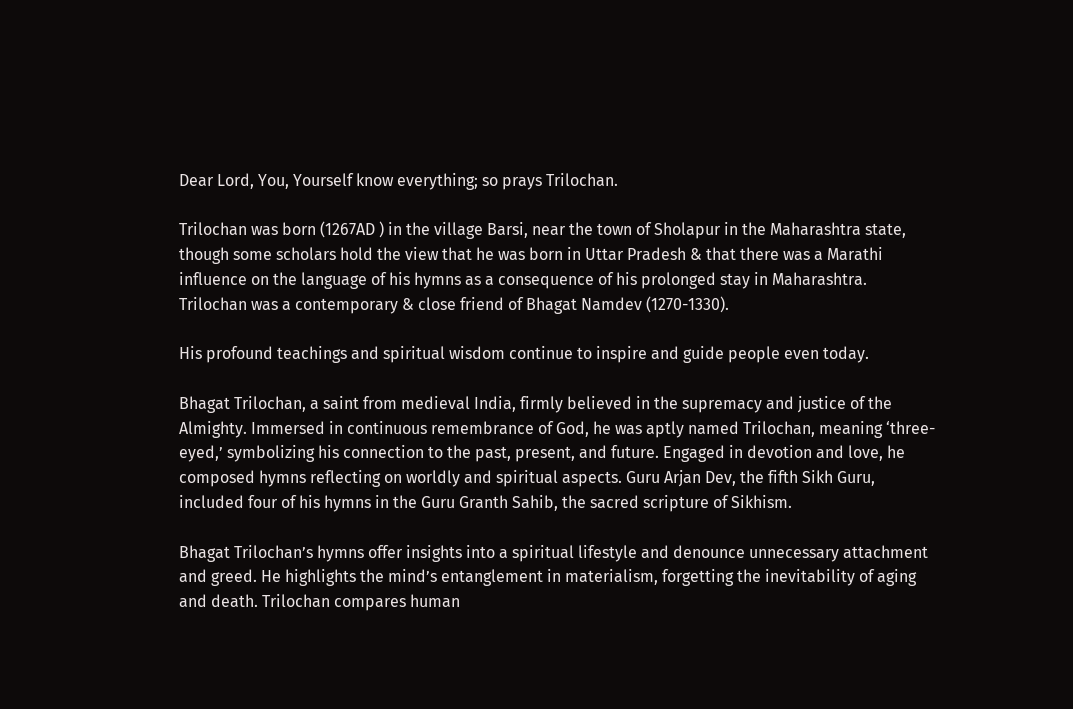Dear Lord, You, Yourself know everything; so prays Trilochan.

Trilochan was born (1267AD ) in the village Barsi, near the town of Sholapur in the Maharashtra state, though some scholars hold the view that he was born in Uttar Pradesh & that there was a Marathi influence on the language of his hymns as a consequence of his prolonged stay in Maharashtra. Trilochan was a contemporary & close friend of Bhagat Namdev (1270-1330).

His profound teachings and spiritual wisdom continue to inspire and guide people even today.

Bhagat Trilochan, a saint from medieval India, firmly believed in the supremacy and justice of the Almighty. Immersed in continuous remembrance of God, he was aptly named Trilochan, meaning ‘three-eyed,’ symbolizing his connection to the past, present, and future. Engaged in devotion and love, he composed hymns reflecting on worldly and spiritual aspects. Guru Arjan Dev, the fifth Sikh Guru, included four of his hymns in the Guru Granth Sahib, the sacred scripture of Sikhism.

Bhagat Trilochan’s hymns offer insights into a spiritual lifestyle and denounce unnecessary attachment and greed. He highlights the mind’s entanglement in materialism, forgetting the inevitability of aging and death. Trilochan compares human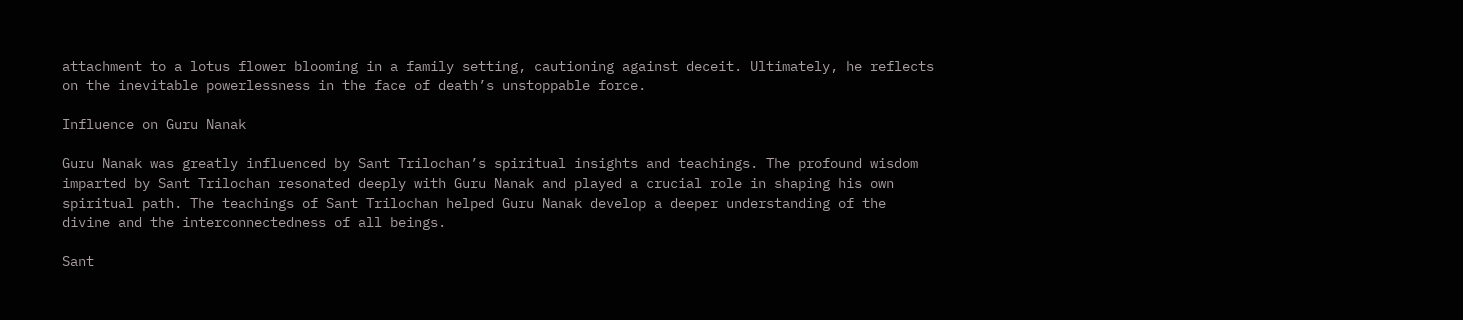attachment to a lotus flower blooming in a family setting, cautioning against deceit. Ultimately, he reflects on the inevitable powerlessness in the face of death’s unstoppable force.

Influence on Guru Nanak

Guru Nanak was greatly influenced by Sant Trilochan’s spiritual insights and teachings. The profound wisdom imparted by Sant Trilochan resonated deeply with Guru Nanak and played a crucial role in shaping his own spiritual path. The teachings of Sant Trilochan helped Guru Nanak develop a deeper understanding of the divine and the interconnectedness of all beings.

Sant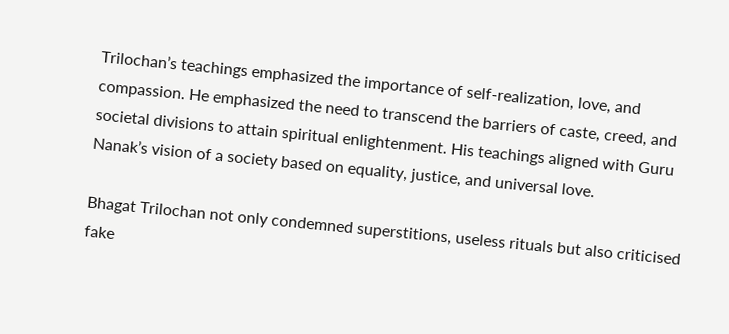Trilochan’s teachings emphasized the importance of self-realization, love, and compassion. He emphasized the need to transcend the barriers of caste, creed, and societal divisions to attain spiritual enlightenment. His teachings aligned with Guru Nanak’s vision of a society based on equality, justice, and universal love.

Bhagat Trilochan not only condemned superstitions, useless rituals but also criticised fake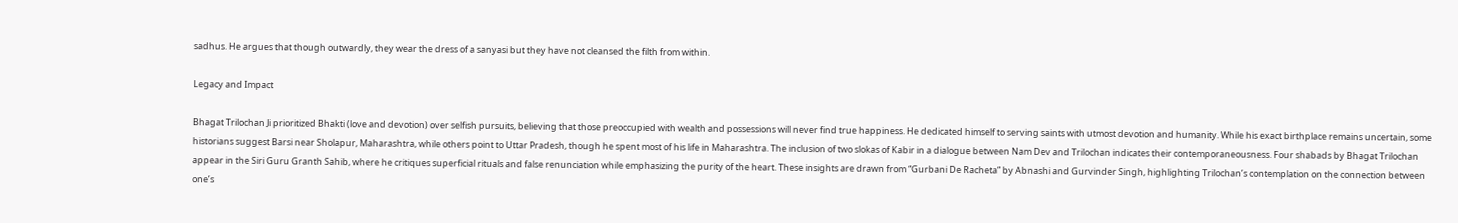sadhus. He argues that though outwardly, they wear the dress of a sanyasi but they have not cleansed the filth from within.

Legacy and Impact

Bhagat Trilochan Ji prioritized Bhakti (love and devotion) over selfish pursuits, believing that those preoccupied with wealth and possessions will never find true happiness. He dedicated himself to serving saints with utmost devotion and humanity. While his exact birthplace remains uncertain, some historians suggest Barsi near Sholapur, Maharashtra, while others point to Uttar Pradesh, though he spent most of his life in Maharashtra. The inclusion of two slokas of Kabir in a dialogue between Nam Dev and Trilochan indicates their contemporaneousness. Four shabads by Bhagat Trilochan appear in the Siri Guru Granth Sahib, where he critiques superficial rituals and false renunciation while emphasizing the purity of the heart. These insights are drawn from “Gurbani De Racheta” by Abnashi and Gurvinder Singh, highlighting Trilochan’s contemplation on the connection between one’s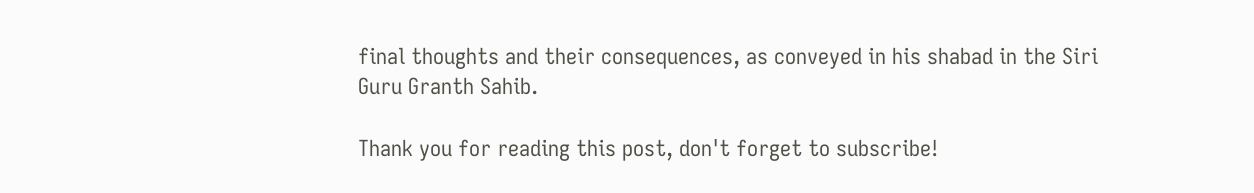final thoughts and their consequences, as conveyed in his shabad in the Siri Guru Granth Sahib.

Thank you for reading this post, don't forget to subscribe!